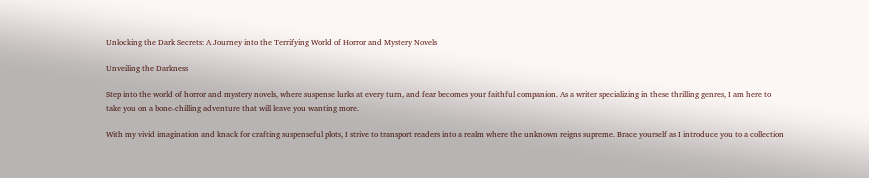Unlocking the Dark Secrets: A Journey into the Terrifying World of Horror and Mystery Novels

Unveiling the Darkness

Step into the world of horror and mystery novels, where suspense lurks at every turn, and fear becomes your faithful companion. As a writer specializing in these thrilling genres, I am here to take you on a bone-chilling adventure that will leave you wanting more.

With my vivid imagination and knack for crafting suspenseful plots, I strive to transport readers into a realm where the unknown reigns supreme. Brace yourself as I introduce you to a collection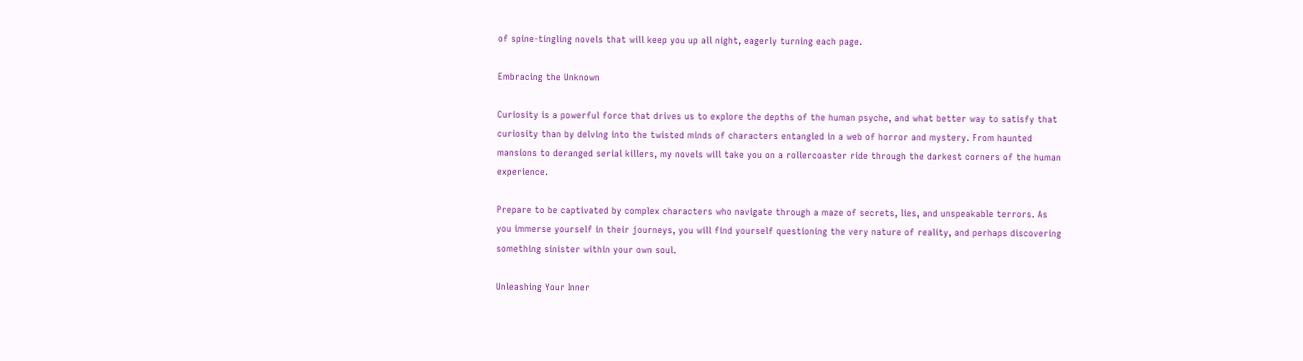of spine-tingling novels that will keep you up all night, eagerly turning each page.

Embracing the Unknown

Curiosity is a powerful force that drives us to explore the depths of the human psyche, and what better way to satisfy that curiosity than by delving into the twisted minds of characters entangled in a web of horror and mystery. From haunted mansions to deranged serial killers, my novels will take you on a rollercoaster ride through the darkest corners of the human experience.

Prepare to be captivated by complex characters who navigate through a maze of secrets, lies, and unspeakable terrors. As you immerse yourself in their journeys, you will find yourself questioning the very nature of reality, and perhaps discovering something sinister within your own soul.

Unleashing Your Inner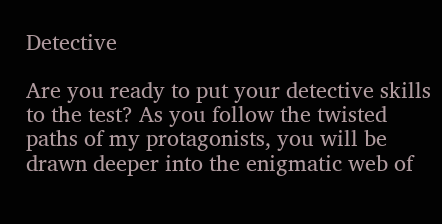Detective

Are you ready to put your detective skills to the test? As you follow the twisted paths of my protagonists, you will be drawn deeper into the enigmatic web of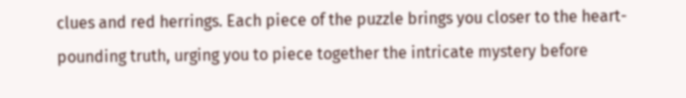clues and red herrings. Each piece of the puzzle brings you closer to the heart-pounding truth, urging you to piece together the intricate mystery before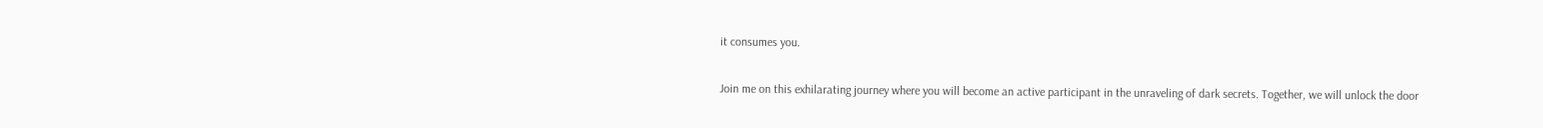it consumes you.

Join me on this exhilarating journey where you will become an active participant in the unraveling of dark secrets. Together, we will unlock the door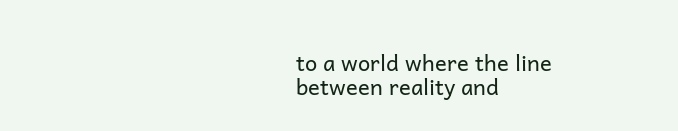to a world where the line between reality and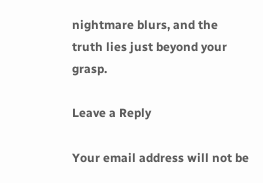nightmare blurs, and the truth lies just beyond your grasp.

Leave a Reply

Your email address will not be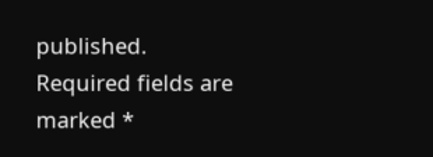published. Required fields are marked *